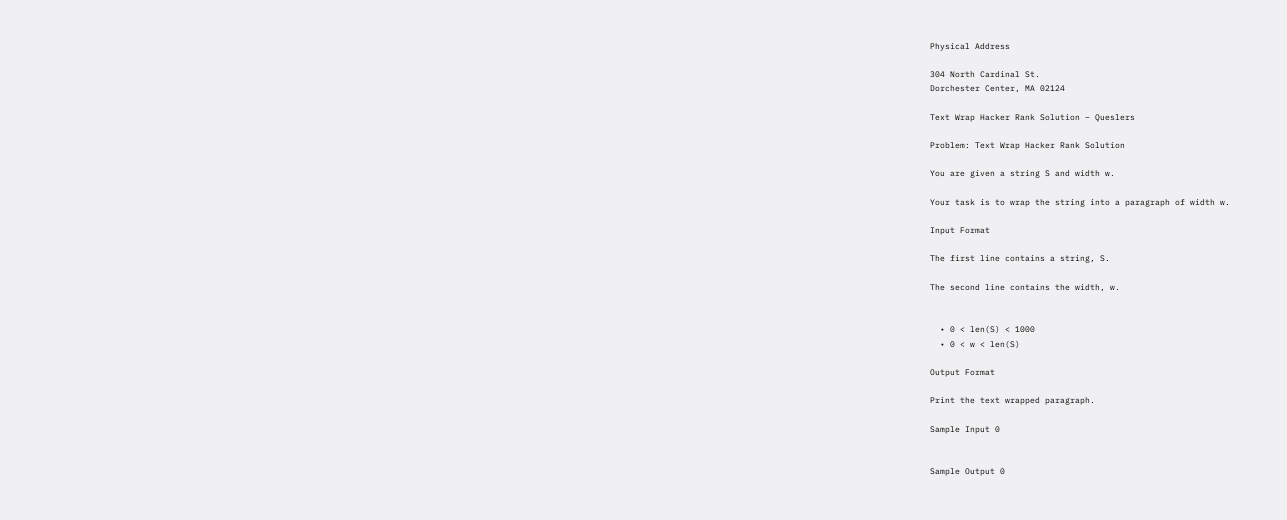Physical Address

304 North Cardinal St.
Dorchester Center, MA 02124

Text Wrap Hacker Rank Solution – Queslers

Problem: Text Wrap Hacker Rank Solution

You are given a string S and width w.

Your task is to wrap the string into a paragraph of width w.

Input Format

The first line contains a string, S.

The second line contains the width, w.


  • 0 < len(S) < 1000
  • 0 < w < len(S)

Output Format

Print the text wrapped paragraph.

Sample Input 0


Sample Output 0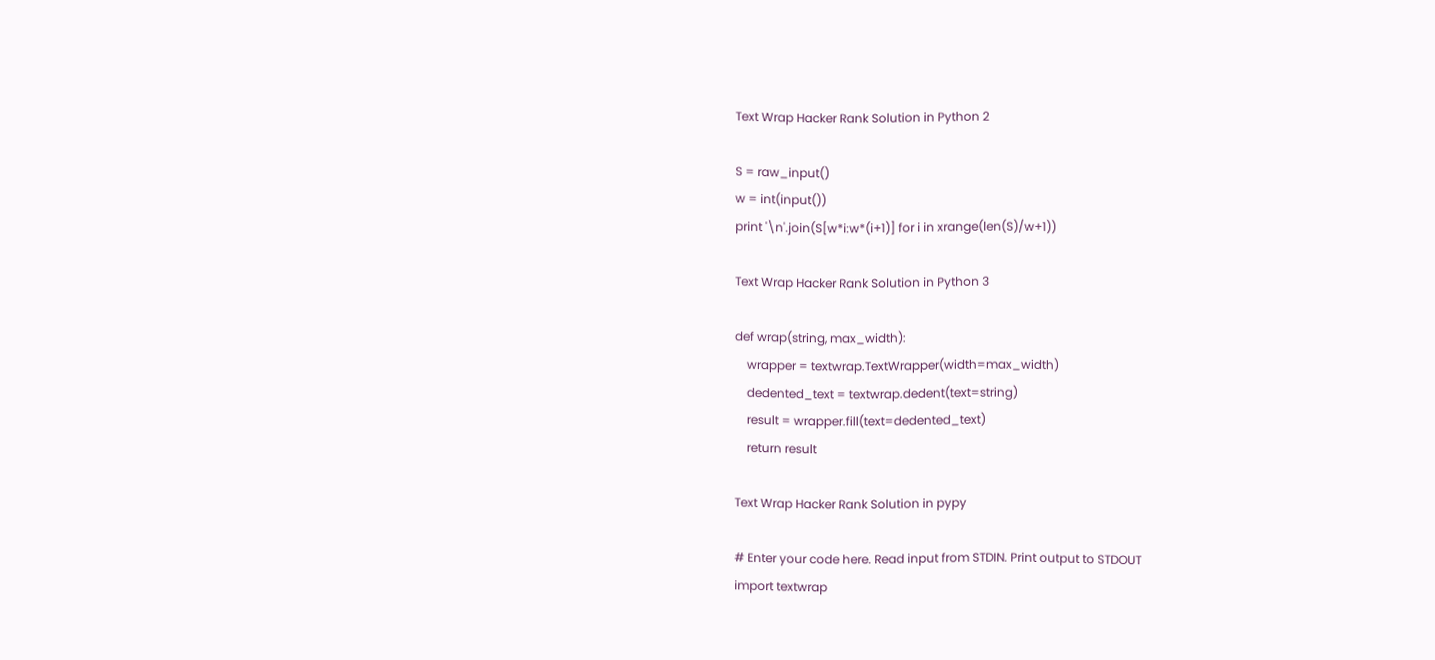Text Wrap Hacker Rank Solution in Python 2

S = raw_input()
w = int(input())
print '\n'.join(S[w*i:w*(i+1)] for i in xrange(len(S)/w+1))

Text Wrap Hacker Rank Solution in Python 3

def wrap(string, max_width):
    wrapper = textwrap.TextWrapper(width=max_width)
    dedented_text = textwrap.dedent(text=string)
    result = wrapper.fill(text=dedented_text)
    return result

Text Wrap Hacker Rank Solution in pypy

# Enter your code here. Read input from STDIN. Print output to STDOUT
import textwrap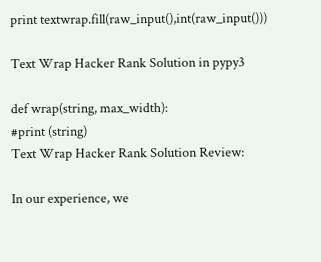print textwrap.fill(raw_input(),int(raw_input()))

Text Wrap Hacker Rank Solution in pypy3

def wrap(string, max_width):
#print (string)
Text Wrap Hacker Rank Solution Review:

In our experience, we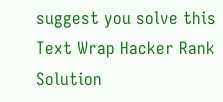suggest you solve this Text Wrap Hacker Rank Solution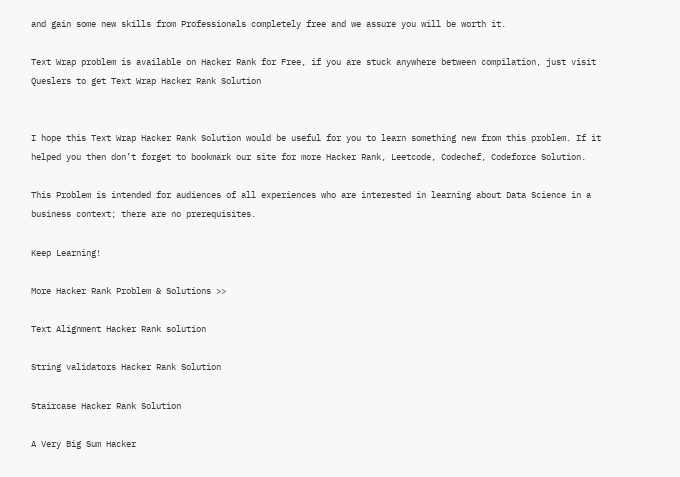and gain some new skills from Professionals completely free and we assure you will be worth it.

Text Wrap problem is available on Hacker Rank for Free, if you are stuck anywhere between compilation, just visit Queslers to get Text Wrap Hacker Rank Solution


I hope this Text Wrap Hacker Rank Solution would be useful for you to learn something new from this problem. If it helped you then don’t forget to bookmark our site for more Hacker Rank, Leetcode, Codechef, Codeforce Solution.

This Problem is intended for audiences of all experiences who are interested in learning about Data Science in a business context; there are no prerequisites.

Keep Learning!

More Hacker Rank Problem & Solutions >>

Text Alignment Hacker Rank solution

String validators Hacker Rank Solution

Staircase Hacker Rank Solution

A Very Big Sum Hacker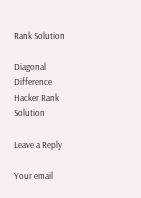Rank Solution

Diagonal Difference Hacker Rank Solution

Leave a Reply

Your email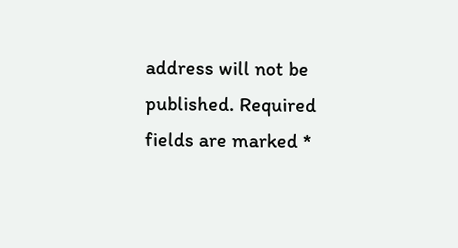address will not be published. Required fields are marked *